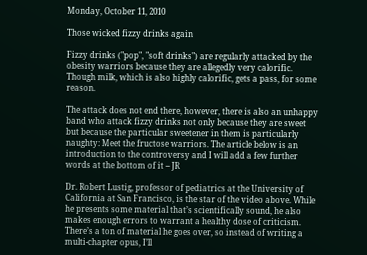Monday, October 11, 2010

Those wicked fizzy drinks again

Fizzy drinks ("pop", "soft drinks") are regularly attacked by the obesity warriors because they are allegedly very calorific. Though milk, which is also highly calorific, gets a pass, for some reason.

The attack does not end there, however, there is also an unhappy band who attack fizzy drinks not only because they are sweet but because the particular sweetener in them is particularly naughty: Meet the fructose warriors. The article below is an introduction to the controversy and I will add a few further words at the bottom of it -- JR

Dr. Robert Lustig, professor of pediatrics at the University of California at San Francisco, is the star of the video above. While he presents some material that’s scientifically sound, he also makes enough errors to warrant a healthy dose of criticism. There’s a ton of material he goes over, so instead of writing a multi-chapter opus, I’ll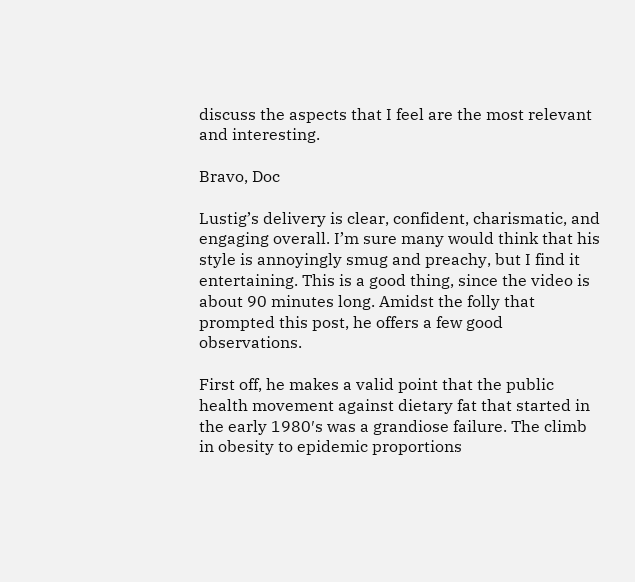discuss the aspects that I feel are the most relevant and interesting.

Bravo, Doc

Lustig’s delivery is clear, confident, charismatic, and engaging overall. I’m sure many would think that his style is annoyingly smug and preachy, but I find it entertaining. This is a good thing, since the video is about 90 minutes long. Amidst the folly that prompted this post, he offers a few good observations.

First off, he makes a valid point that the public health movement against dietary fat that started in the early 1980′s was a grandiose failure. The climb in obesity to epidemic proportions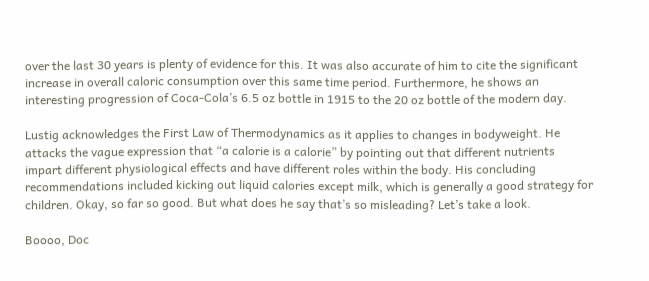over the last 30 years is plenty of evidence for this. It was also accurate of him to cite the significant increase in overall caloric consumption over this same time period. Furthermore, he shows an interesting progression of Coca-Cola’s 6.5 oz bottle in 1915 to the 20 oz bottle of the modern day.

Lustig acknowledges the First Law of Thermodynamics as it applies to changes in bodyweight. He attacks the vague expression that “a calorie is a calorie” by pointing out that different nutrients impart different physiological effects and have different roles within the body. His concluding recommendations included kicking out liquid calories except milk, which is generally a good strategy for children. Okay, so far so good. But what does he say that’s so misleading? Let’s take a look.

Boooo, Doc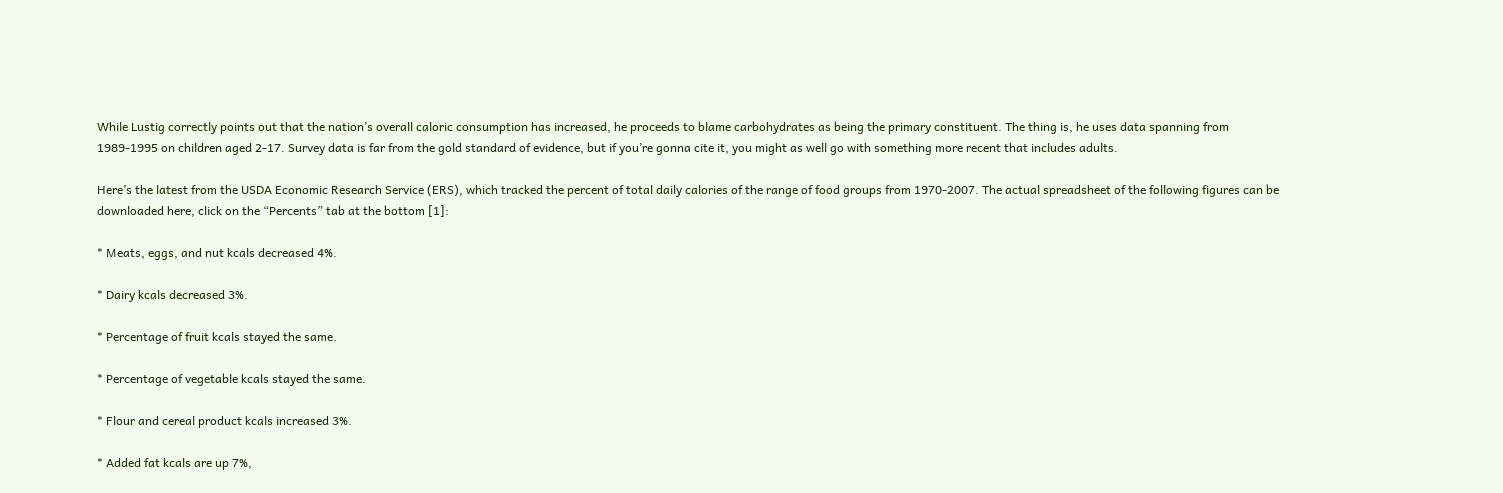While Lustig correctly points out that the nation’s overall caloric consumption has increased, he proceeds to blame carbohydrates as being the primary constituent. The thing is, he uses data spanning from 1989-1995 on children aged 2-17. Survey data is far from the gold standard of evidence, but if you’re gonna cite it, you might as well go with something more recent that includes adults.

Here’s the latest from the USDA Economic Research Service (ERS), which tracked the percent of total daily calories of the range of food groups from 1970-2007. The actual spreadsheet of the following figures can be downloaded here, click on the “Percents” tab at the bottom [1]:

* Meats, eggs, and nut kcals decreased 4%.

* Dairy kcals decreased 3%.

* Percentage of fruit kcals stayed the same.

* Percentage of vegetable kcals stayed the same.

* Flour and cereal product kcals increased 3%.

* Added fat kcals are up 7%,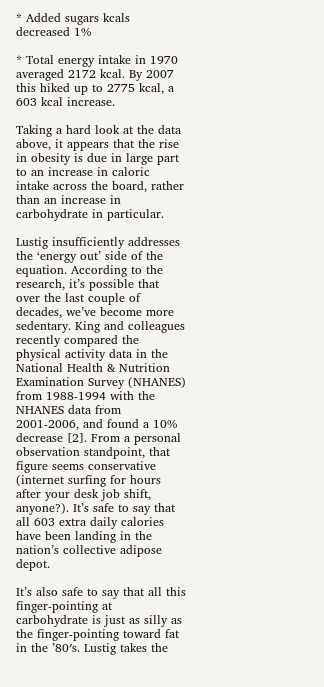* Added sugars kcals decreased 1%

* Total energy intake in 1970 averaged 2172 kcal. By 2007 this hiked up to 2775 kcal, a 603 kcal increase.

Taking a hard look at the data above, it appears that the rise in obesity is due in large part to an increase in caloric intake across the board, rather than an increase in carbohydrate in particular.

Lustig insufficiently addresses the ‘energy out’ side of the equation. According to the research, it’s possible that over the last couple of decades, we’ve become more sedentary. King and colleagues recently compared the physical activity data in the National Health & Nutrition Examination Survey (NHANES) from 1988-1994 with the NHANES data from 2001-2006, and found a 10% decrease [2]. From a personal observation standpoint, that figure seems conservative (internet surfing for hours after your desk job shift, anyone?). It’s safe to say that all 603 extra daily calories have been landing in the nation’s collective adipose depot.

It’s also safe to say that all this finger-pointing at carbohydrate is just as silly as the finger-pointing toward fat in the ’80′s. Lustig takes the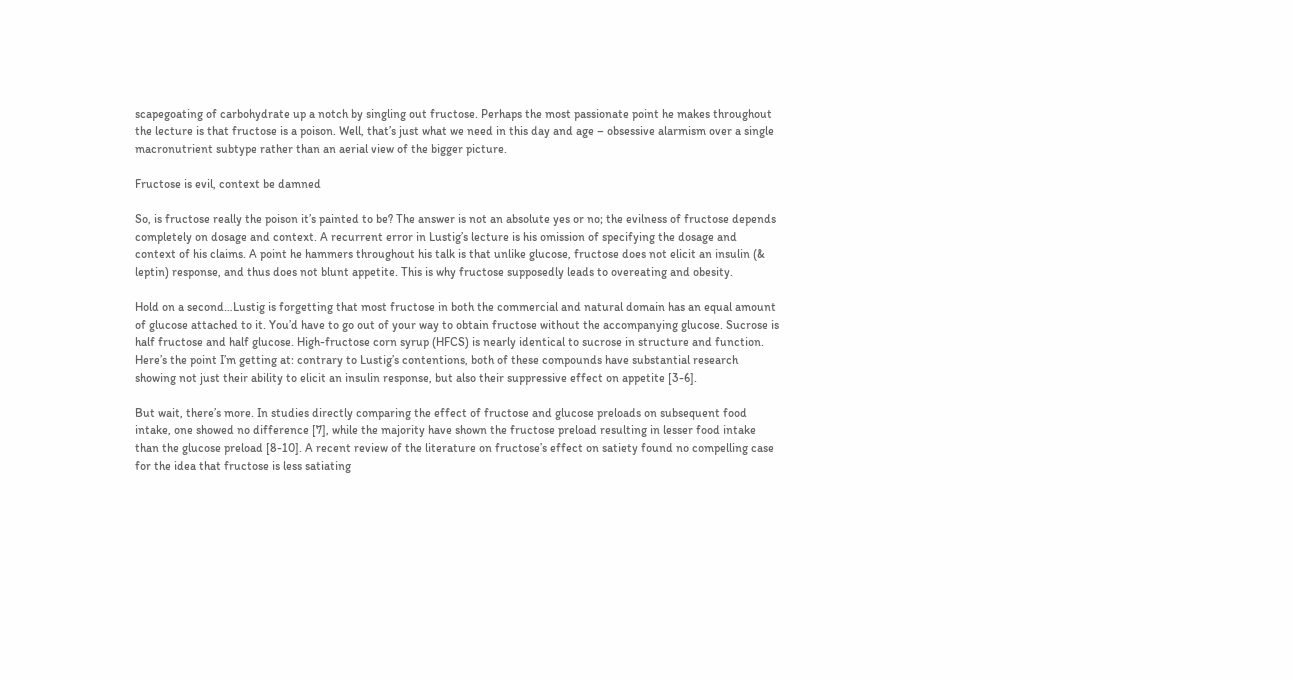scapegoating of carbohydrate up a notch by singling out fructose. Perhaps the most passionate point he makes throughout the lecture is that fructose is a poison. Well, that’s just what we need in this day and age – obsessive alarmism over a single macronutrient subtype rather than an aerial view of the bigger picture.

Fructose is evil, context be damned

So, is fructose really the poison it’s painted to be? The answer is not an absolute yes or no; the evilness of fructose depends completely on dosage and context. A recurrent error in Lustig’s lecture is his omission of specifying the dosage and context of his claims. A point he hammers throughout his talk is that unlike glucose, fructose does not elicit an insulin (& leptin) response, and thus does not blunt appetite. This is why fructose supposedly leads to overeating and obesity.

Hold on a second…Lustig is forgetting that most fructose in both the commercial and natural domain has an equal amount of glucose attached to it. You’d have to go out of your way to obtain fructose without the accompanying glucose. Sucrose is half fructose and half glucose. High-fructose corn syrup (HFCS) is nearly identical to sucrose in structure and function. Here’s the point I’m getting at: contrary to Lustig’s contentions, both of these compounds have substantial research showing not just their ability to elicit an insulin response, but also their suppressive effect on appetite [3-6].

But wait, there’s more. In studies directly comparing the effect of fructose and glucose preloads on subsequent food intake, one showed no difference [7], while the majority have shown the fructose preload resulting in lesser food intake than the glucose preload [8-10]. A recent review of the literature on fructose’s effect on satiety found no compelling case for the idea that fructose is less satiating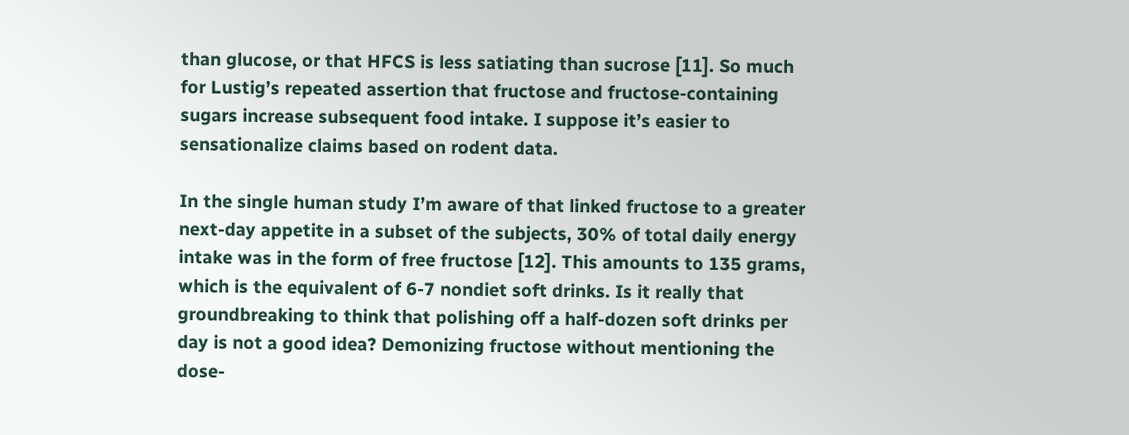than glucose, or that HFCS is less satiating than sucrose [11]. So much for Lustig’s repeated assertion that fructose and fructose-containing sugars increase subsequent food intake. I suppose it’s easier to sensationalize claims based on rodent data.

In the single human study I’m aware of that linked fructose to a greater next-day appetite in a subset of the subjects, 30% of total daily energy intake was in the form of free fructose [12]. This amounts to 135 grams, which is the equivalent of 6-7 nondiet soft drinks. Is it really that groundbreaking to think that polishing off a half-dozen soft drinks per day is not a good idea? Demonizing fructose without mentioning the dose-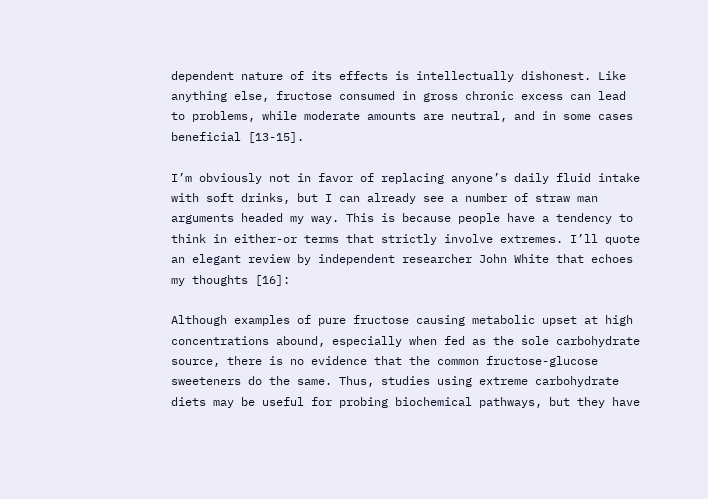dependent nature of its effects is intellectually dishonest. Like anything else, fructose consumed in gross chronic excess can lead to problems, while moderate amounts are neutral, and in some cases beneficial [13-15].

I’m obviously not in favor of replacing anyone’s daily fluid intake with soft drinks, but I can already see a number of straw man arguments headed my way. This is because people have a tendency to think in either-or terms that strictly involve extremes. I’ll quote an elegant review by independent researcher John White that echoes my thoughts [16]:

Although examples of pure fructose causing metabolic upset at high concentrations abound, especially when fed as the sole carbohydrate source, there is no evidence that the common fructose-glucose sweeteners do the same. Thus, studies using extreme carbohydrate diets may be useful for probing biochemical pathways, but they have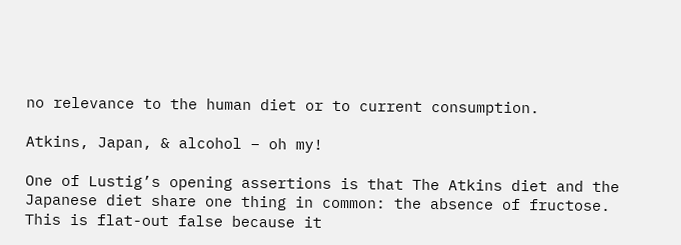no relevance to the human diet or to current consumption.

Atkins, Japan, & alcohol – oh my!

One of Lustig’s opening assertions is that The Atkins diet and the Japanese diet share one thing in common: the absence of fructose. This is flat-out false because it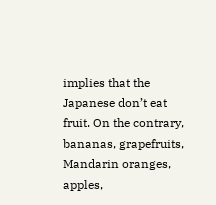implies that the Japanese don’t eat fruit. On the contrary, bananas, grapefruits, Mandarin oranges, apples,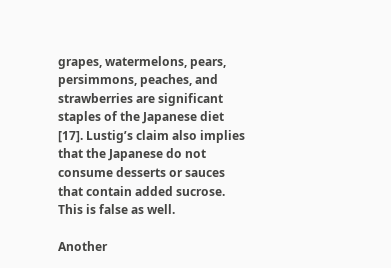grapes, watermelons, pears, persimmons, peaches, and strawberries are significant staples of the Japanese diet [17]. Lustig’s claim also implies that the Japanese do not consume desserts or sauces that contain added sucrose. This is false as well.

Another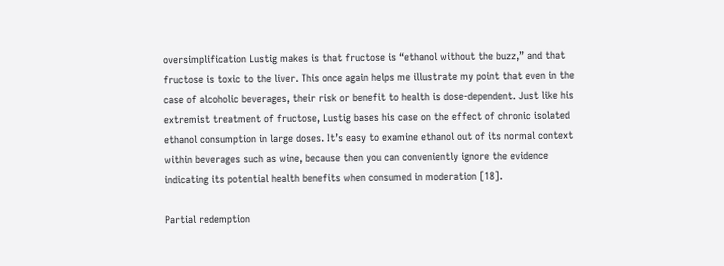oversimplification Lustig makes is that fructose is “ethanol without the buzz,” and that fructose is toxic to the liver. This once again helps me illustrate my point that even in the case of alcoholic beverages, their risk or benefit to health is dose-dependent. Just like his extremist treatment of fructose, Lustig bases his case on the effect of chronic isolated ethanol consumption in large doses. It’s easy to examine ethanol out of its normal context within beverages such as wine, because then you can conveniently ignore the evidence indicating its potential health benefits when consumed in moderation [18].

Partial redemption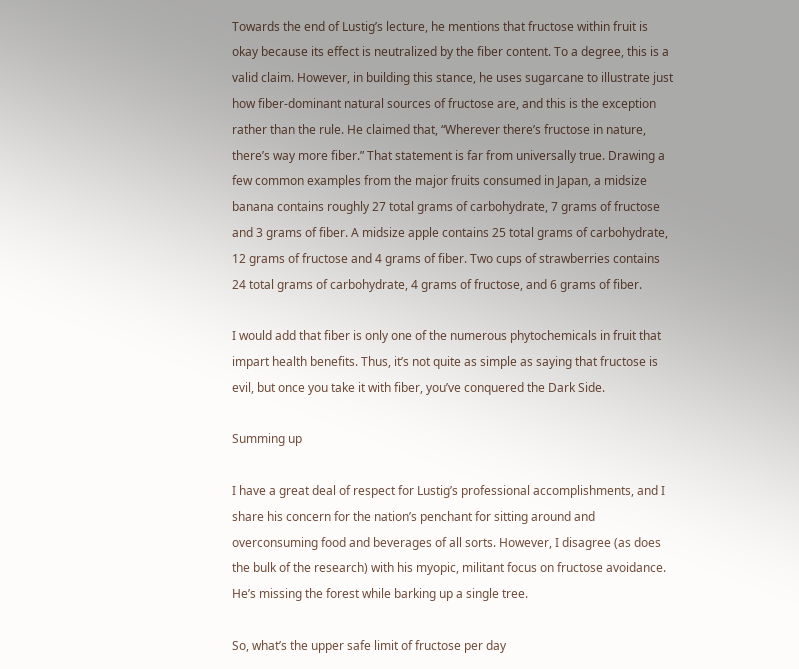Towards the end of Lustig’s lecture, he mentions that fructose within fruit is okay because its effect is neutralized by the fiber content. To a degree, this is a valid claim. However, in building this stance, he uses sugarcane to illustrate just how fiber-dominant natural sources of fructose are, and this is the exception rather than the rule. He claimed that, “Wherever there’s fructose in nature, there’s way more fiber.” That statement is far from universally true. Drawing a few common examples from the major fruits consumed in Japan, a midsize banana contains roughly 27 total grams of carbohydrate, 7 grams of fructose and 3 grams of fiber. A midsize apple contains 25 total grams of carbohydrate, 12 grams of fructose and 4 grams of fiber. Two cups of strawberries contains 24 total grams of carbohydrate, 4 grams of fructose, and 6 grams of fiber.

I would add that fiber is only one of the numerous phytochemicals in fruit that impart health benefits. Thus, it’s not quite as simple as saying that fructose is evil, but once you take it with fiber, you’ve conquered the Dark Side.

Summing up

I have a great deal of respect for Lustig’s professional accomplishments, and I share his concern for the nation’s penchant for sitting around and overconsuming food and beverages of all sorts. However, I disagree (as does the bulk of the research) with his myopic, militant focus on fructose avoidance. He’s missing the forest while barking up a single tree.

So, what’s the upper safe limit of fructose per day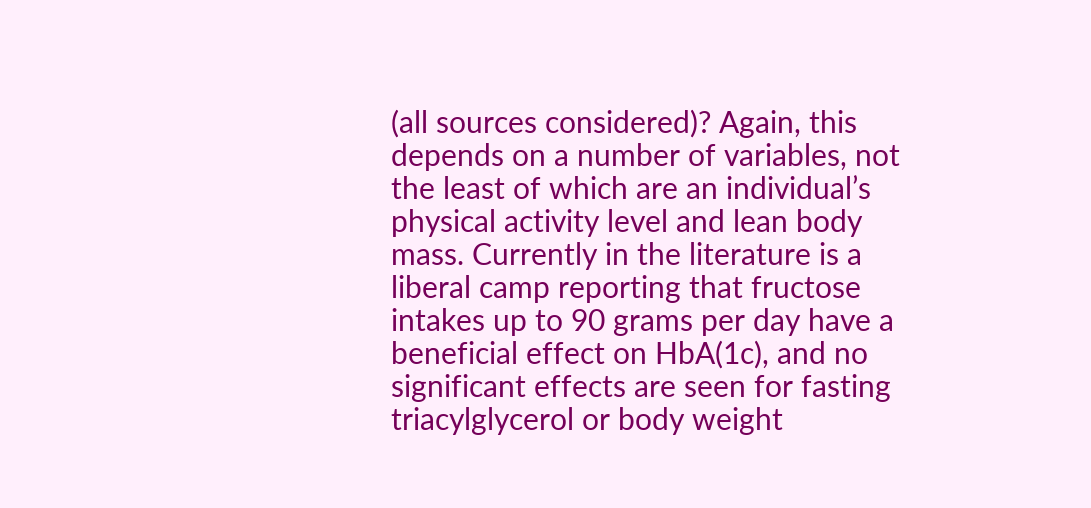(all sources considered)? Again, this depends on a number of variables, not the least of which are an individual’s physical activity level and lean body mass. Currently in the literature is a liberal camp reporting that fructose intakes up to 90 grams per day have a beneficial effect on HbA(1c), and no significant effects are seen for fasting triacylglycerol or body weight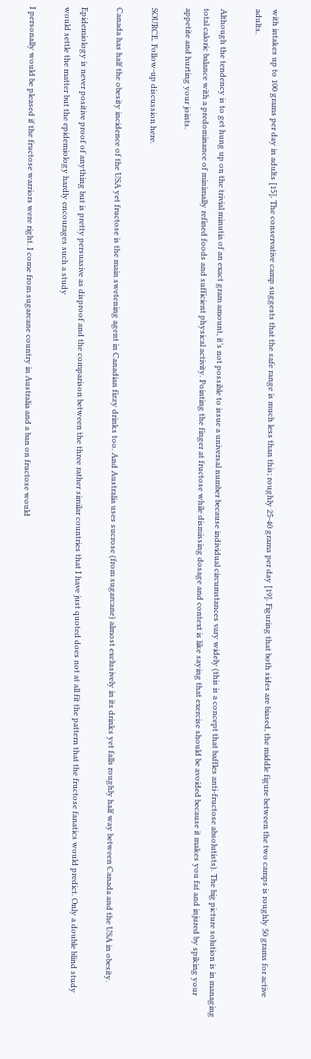with intakes up to 100 grams per day in adults [15]. The conservative camp suggests that the safe range is much less than this; roughly 25-40 grams per day [19]. Figuring that both sides are biased, the middle figure between the two camps is roughly 50 grams for active adults.

Although the tendency is to get hung up on the trivial minutia of an exact gram amount, it’s not possible to issue a universal number because individual circumstances vary widely (this is a concept that baffles anti-fructose absolutists). The big picture solution is in managing total caloric balance with a predominance of minimally refined foods and sufficient physical activity. Pointing the finger at fructose while dismissing dosage and context is like saying that exercise should be avoided because it makes you fat and injured by spiking your appetite and hurting your joints.

SOURCE. Follow-up discussion here.

Canada has half the obesity incidence of the USA yet fructose is the main swetening agent in Canadian fizzy drinks too. And Australia uses sucrose (from sugarcane) almost exclusively in its drinks yet falls roughly half way between Canada and the USA in obesity.

Epidemiology is never positive proof of anything but is pretty persuasive as disproof and the comparison between the three rather similar countries that I have just quoted does not at all fit the pattern that the fructose fanatics would predict. Only a double blind study would settle the matter but the epidemiology hardly encourages such a study

I personally would be pleased if the fructose warriors were right. I come from sugarcane country in Australia and a ban on fructose would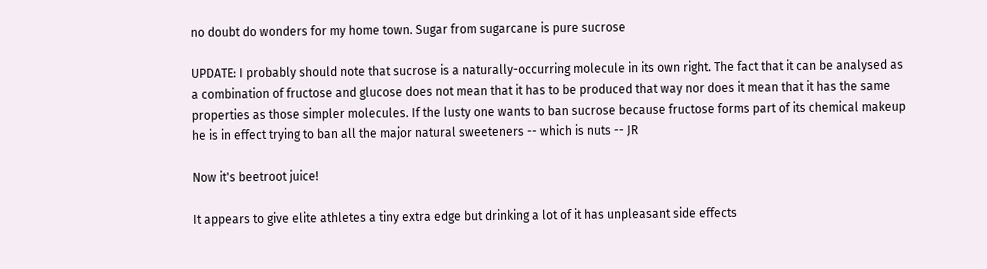no doubt do wonders for my home town. Sugar from sugarcane is pure sucrose

UPDATE: I probably should note that sucrose is a naturally-occurring molecule in its own right. The fact that it can be analysed as a combination of fructose and glucose does not mean that it has to be produced that way nor does it mean that it has the same properties as those simpler molecules. If the lusty one wants to ban sucrose because fructose forms part of its chemical makeup he is in effect trying to ban all the major natural sweeteners -- which is nuts -- JR

Now it's beetroot juice!

It appears to give elite athletes a tiny extra edge but drinking a lot of it has unpleasant side effects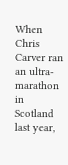When Chris Carver ran an ultra-marathon in Scotland last year,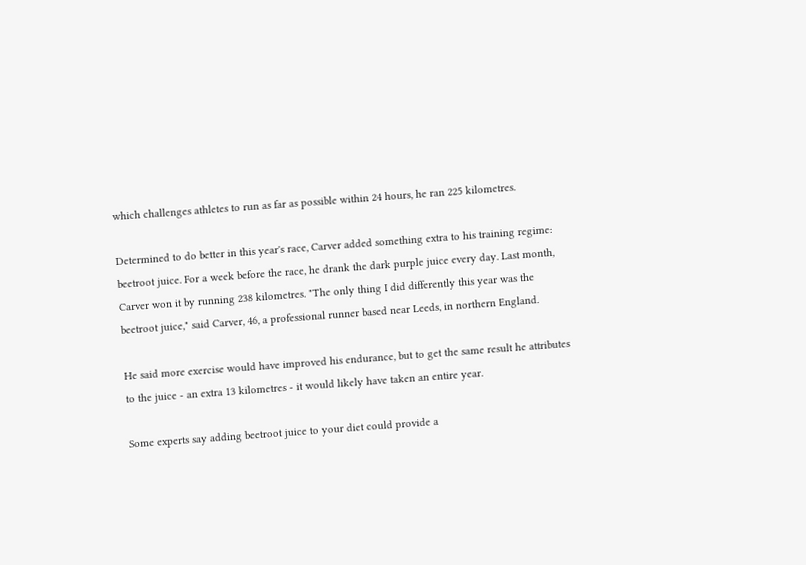which challenges athletes to run as far as possible within 24 hours, he ran 225 kilometres.

Determined to do better in this year's race, Carver added something extra to his training regime: beetroot juice. For a week before the race, he drank the dark purple juice every day. Last month, Carver won it by running 238 kilometres. "The only thing I did differently this year was the beetroot juice," said Carver, 46, a professional runner based near Leeds, in northern England.

He said more exercise would have improved his endurance, but to get the same result he attributes to the juice - an extra 13 kilometres - it would likely have taken an entire year.

Some experts say adding beetroot juice to your diet could provide a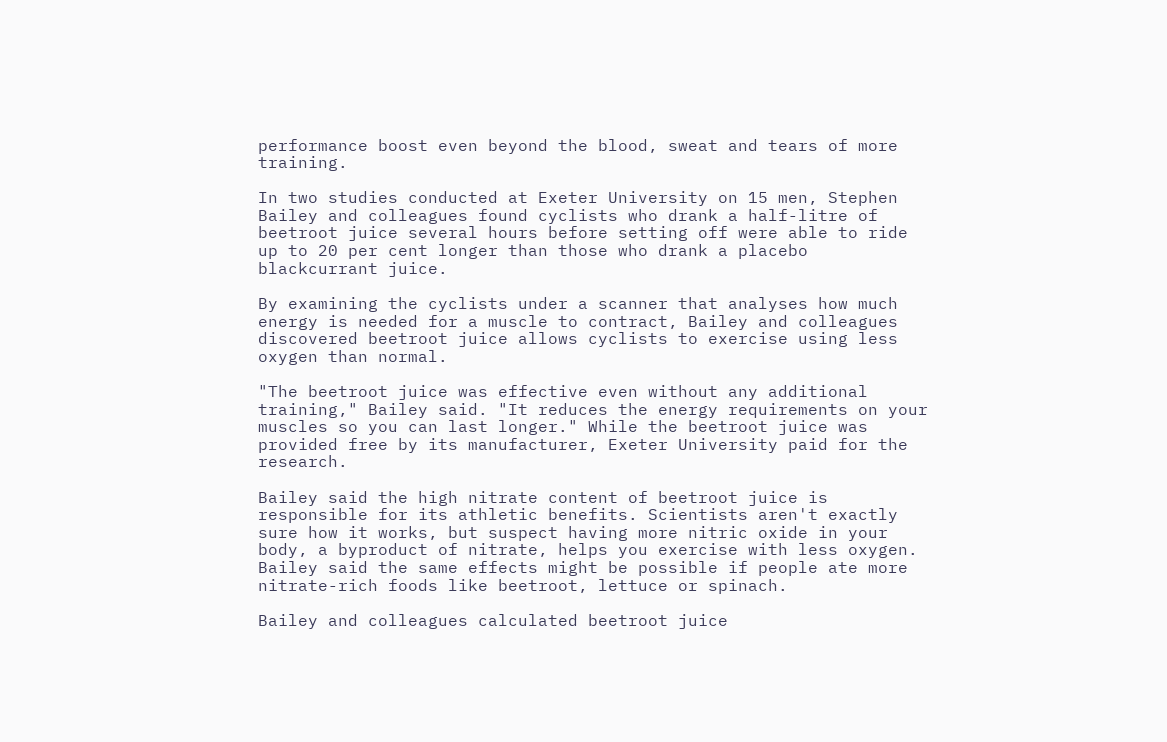performance boost even beyond the blood, sweat and tears of more training.

In two studies conducted at Exeter University on 15 men, Stephen Bailey and colleagues found cyclists who drank a half-litre of beetroot juice several hours before setting off were able to ride up to 20 per cent longer than those who drank a placebo blackcurrant juice.

By examining the cyclists under a scanner that analyses how much energy is needed for a muscle to contract, Bailey and colleagues discovered beetroot juice allows cyclists to exercise using less oxygen than normal.

"The beetroot juice was effective even without any additional training," Bailey said. "It reduces the energy requirements on your muscles so you can last longer." While the beetroot juice was provided free by its manufacturer, Exeter University paid for the research.

Bailey said the high nitrate content of beetroot juice is responsible for its athletic benefits. Scientists aren't exactly sure how it works, but suspect having more nitric oxide in your body, a byproduct of nitrate, helps you exercise with less oxygen. Bailey said the same effects might be possible if people ate more nitrate-rich foods like beetroot, lettuce or spinach.

Bailey and colleagues calculated beetroot juice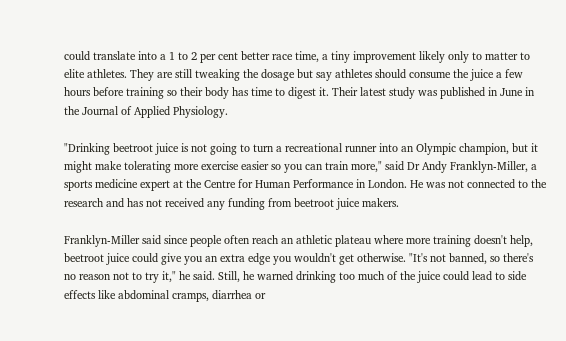could translate into a 1 to 2 per cent better race time, a tiny improvement likely only to matter to elite athletes. They are still tweaking the dosage but say athletes should consume the juice a few hours before training so their body has time to digest it. Their latest study was published in June in the Journal of Applied Physiology.

"Drinking beetroot juice is not going to turn a recreational runner into an Olympic champion, but it might make tolerating more exercise easier so you can train more," said Dr Andy Franklyn-Miller, a sports medicine expert at the Centre for Human Performance in London. He was not connected to the research and has not received any funding from beetroot juice makers.

Franklyn-Miller said since people often reach an athletic plateau where more training doesn't help, beetroot juice could give you an extra edge you wouldn't get otherwise. "It's not banned, so there's no reason not to try it," he said. Still, he warned drinking too much of the juice could lead to side effects like abdominal cramps, diarrhea or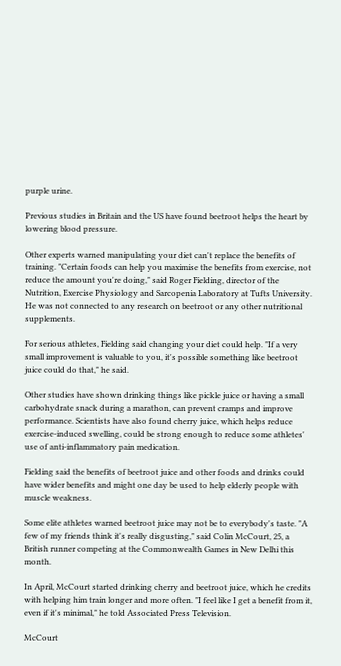purple urine.

Previous studies in Britain and the US have found beetroot helps the heart by lowering blood pressure.

Other experts warned manipulating your diet can't replace the benefits of training. "Certain foods can help you maximise the benefits from exercise, not reduce the amount you're doing," said Roger Fielding, director of the Nutrition, Exercise Physiology and Sarcopenia Laboratory at Tufts University. He was not connected to any research on beetroot or any other nutritional supplements.

For serious athletes, Fielding said changing your diet could help. "If a very small improvement is valuable to you, it's possible something like beetroot juice could do that," he said.

Other studies have shown drinking things like pickle juice or having a small carbohydrate snack during a marathon, can prevent cramps and improve performance. Scientists have also found cherry juice, which helps reduce exercise-induced swelling, could be strong enough to reduce some athletes' use of anti-inflammatory pain medication.

Fielding said the benefits of beetroot juice and other foods and drinks could have wider benefits and might one day be used to help elderly people with muscle weakness.

Some elite athletes warned beetroot juice may not be to everybody's taste. "A few of my friends think it's really disgusting," said Colin McCourt, 25, a British runner competing at the Commonwealth Games in New Delhi this month.

In April, McCourt started drinking cherry and beetroot juice, which he credits with helping him train longer and more often. "I feel like I get a benefit from it, even if it's minimal," he told Associated Press Television.

McCourt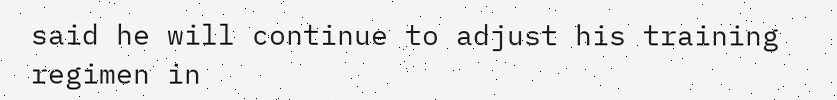said he will continue to adjust his training regimen in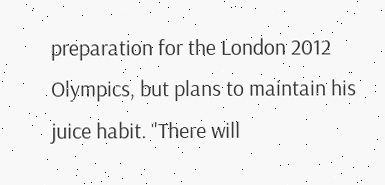preparation for the London 2012 Olympics, but plans to maintain his juice habit. "There will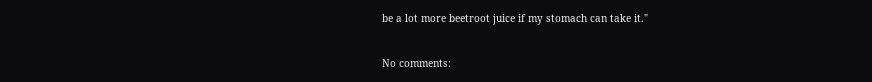be a lot more beetroot juice if my stomach can take it."


No comments: